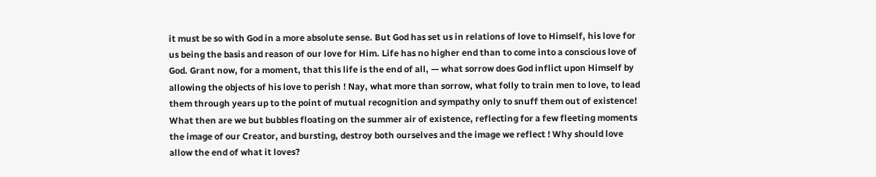it must be so with God in a more absolute sense. But God has set us in relations of love to Himself, his love for us being the basis and reason of our love for Him. Life has no higher end than to come into a conscious love of God. Grant now, for a moment, that this life is the end of all, — what sorrow does God inflict upon Himself by allowing the objects of his love to perish ! Nay, what more than sorrow, what folly to train men to love, to lead them through years up to the point of mutual recognition and sympathy only to snuff them out of existence! What then are we but bubbles floating on the summer air of existence, reflecting for a few fleeting moments the image of our Creator, and bursting, destroy both ourselves and the image we reflect ! Why should love allow the end of what it loves?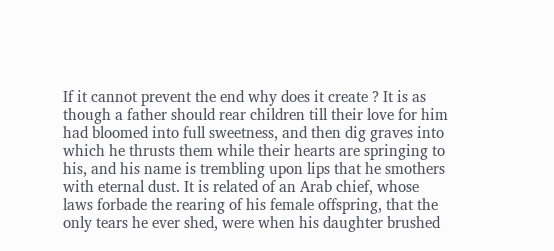If it cannot prevent the end why does it create ? It is as though a father should rear children till their love for him had bloomed into full sweetness, and then dig graves into which he thrusts them while their hearts are springing to his, and his name is trembling upon lips that he smothers with eternal dust. It is related of an Arab chief, whose laws forbade the rearing of his female offspring, that the only tears he ever shed, were when his daughter brushed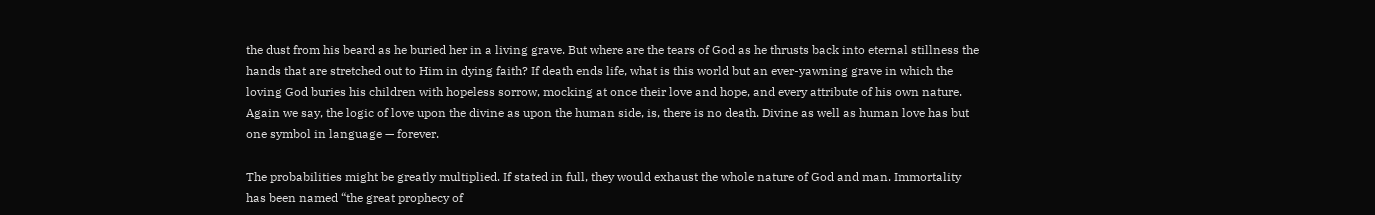the dust from his beard as he buried her in a living grave. But where are the tears of God as he thrusts back into eternal stillness the hands that are stretched out to Him in dying faith? If death ends life, what is this world but an ever-yawning grave in which the loving God buries his children with hopeless sorrow, mocking at once their love and hope, and every attribute of his own nature. Again we say, the logic of love upon the divine as upon the human side, is, there is no death. Divine as well as human love has but one symbol in language — forever.

The probabilities might be greatly multiplied. If stated in full, they would exhaust the whole nature of God and man. Immortality has been named “the great prophecy of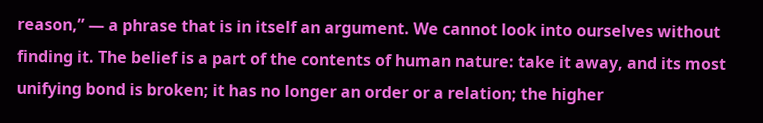reason,” — a phrase that is in itself an argument. We cannot look into ourselves without finding it. The belief is a part of the contents of human nature: take it away, and its most unifying bond is broken; it has no longer an order or a relation; the higher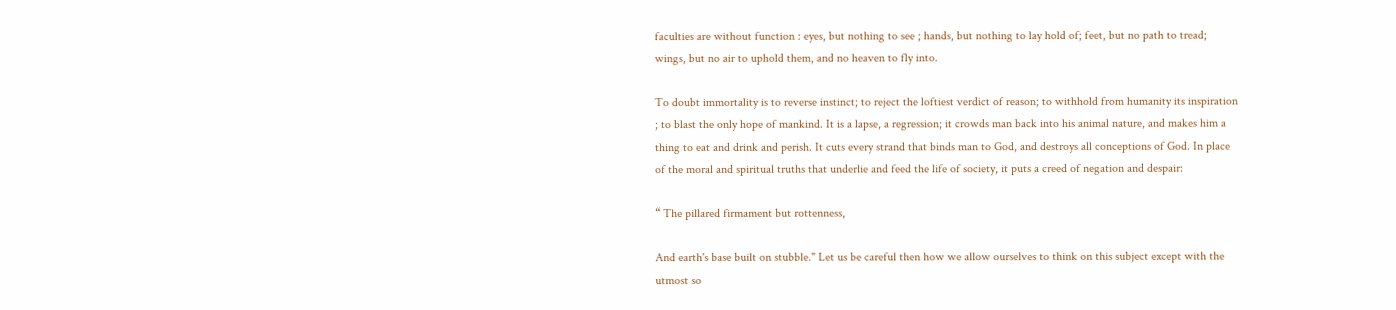faculties are without function : eyes, but nothing to see ; hands, but nothing to lay hold of; feet, but no path to tread; wings, but no air to uphold them, and no heaven to fly into.

To doubt immortality is to reverse instinct; to reject the loftiest verdict of reason; to withhold from humanity its inspiration ; to blast the only hope of mankind. It is a lapse, a regression; it crowds man back into his animal nature, and makes him a thing to eat and drink and perish. It cuts every strand that binds man to God, and destroys all conceptions of God. In place of the moral and spiritual truths that underlie and feed the life of society, it puts a creed of negation and despair:

“ The pillared firmament but rottenness,

And earth's base built on stubble." Let us be careful then how we allow ourselves to think on this subject except with the utmost so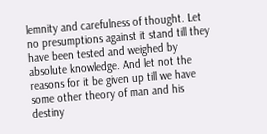lemnity and carefulness of thought. Let no presumptions against it stand till they have been tested and weighed by absolute knowledge. And let not the reasons for it be given up till we have some other theory of man and his destiny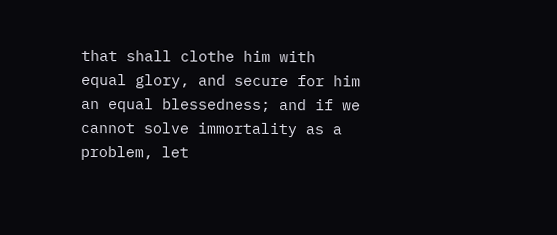that shall clothe him with equal glory, and secure for him an equal blessedness; and if we cannot solve immortality as a problem, let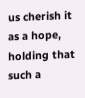us cherish it as a hope, holding that such a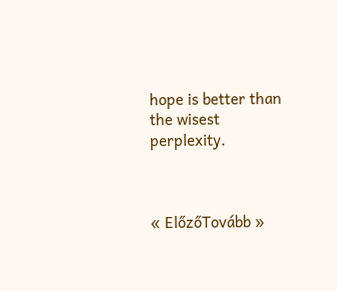hope is better than the wisest perplexity.



« ElőzőTovább »